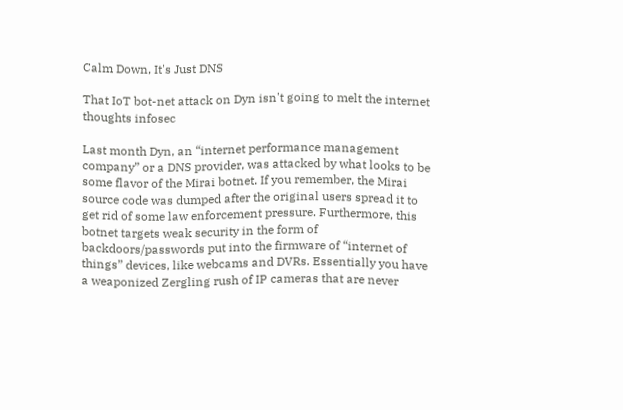Calm Down, It's Just DNS

That IoT bot-net attack on Dyn isn't going to melt the internet
thoughts infosec

Last month Dyn, an “internet performance management company” or a DNS provider, was attacked by what looks to be some flavor of the Mirai botnet. If you remember, the Mirai source code was dumped after the original users spread it to get rid of some law enforcement pressure. Furthermore, this botnet targets weak security in the form of backdoors/passwords put into the firmware of “internet of things” devices, like webcams and DVRs. Essentially you have a weaponized Zergling rush of IP cameras that are never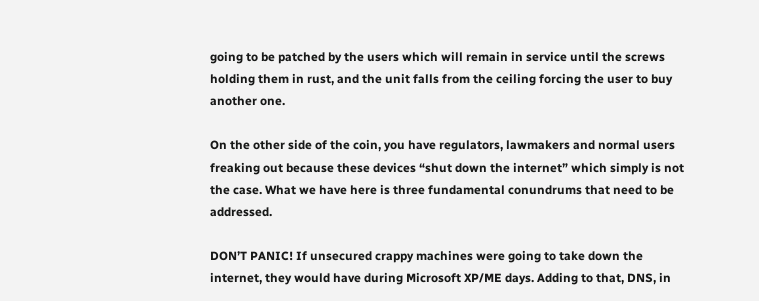going to be patched by the users which will remain in service until the screws holding them in rust, and the unit falls from the ceiling forcing the user to buy another one.

On the other side of the coin, you have regulators, lawmakers and normal users freaking out because these devices “shut down the internet” which simply is not the case. What we have here is three fundamental conundrums that need to be addressed.

DON’T PANIC! If unsecured crappy machines were going to take down the internet, they would have during Microsoft XP/ME days. Adding to that, DNS, in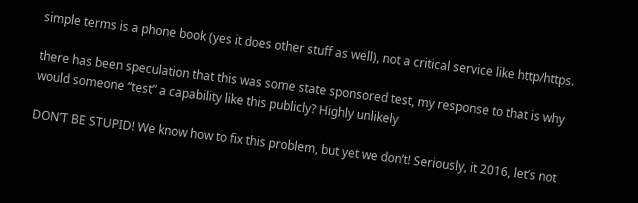simple terms is a phone book (yes it does other stuff as well), not a critical service like http/https.

there has been speculation that this was some state sponsored test, my response to that is why would someone “test” a capability like this publicly? Highly unlikely

DON’T BE STUPID! We know how to fix this problem, but yet we don’t! Seriously, it 2016, let’s not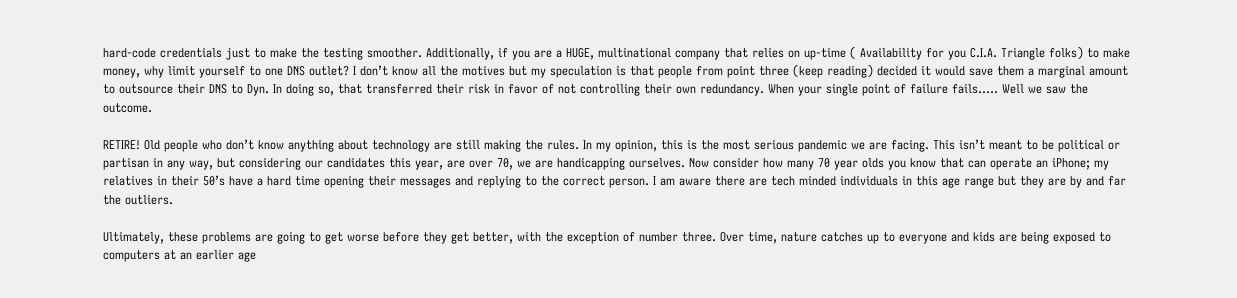hard-code credentials just to make the testing smoother. Additionally, if you are a HUGE, multinational company that relies on up-time ( Availability for you C.I.A. Triangle folks) to make money, why limit yourself to one DNS outlet? I don’t know all the motives but my speculation is that people from point three (keep reading) decided it would save them a marginal amount to outsource their DNS to Dyn. In doing so, that transferred their risk in favor of not controlling their own redundancy. When your single point of failure fails….. Well we saw the outcome.

RETIRE! Old people who don’t know anything about technology are still making the rules. In my opinion, this is the most serious pandemic we are facing. This isn’t meant to be political or partisan in any way, but considering our candidates this year, are over 70, we are handicapping ourselves. Now consider how many 70 year olds you know that can operate an iPhone; my relatives in their 50’s have a hard time opening their messages and replying to the correct person. I am aware there are tech minded individuals in this age range but they are by and far the outliers.

Ultimately, these problems are going to get worse before they get better, with the exception of number three. Over time, nature catches up to everyone and kids are being exposed to computers at an earlier age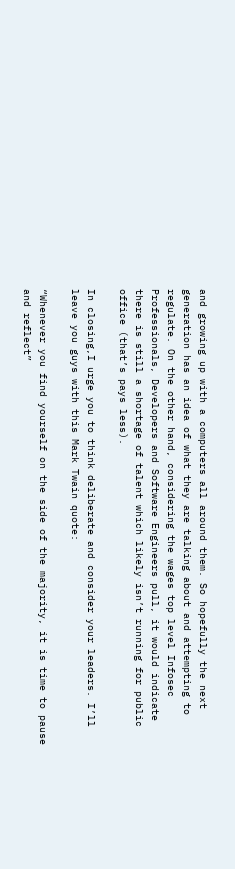and growing up with a computers all around them. So hopefully the next generation has an idea of what they are talking about and attempting to regulate. On the other hand, considering the wages top level Infosec Professionals, Developers and Software Engineers pull, it would indicate there is still a shortage of talent which likely isn’t running for public office (that’s pays less).

In closing,I urge you to think deliberate and consider your leaders. I’ll leave you guys with this Mark Twain quote:

“Whenever you find yourself on the side of the majority, it is time to pause and reflect”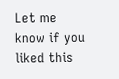Let me know if you liked this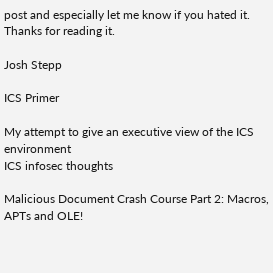post and especially let me know if you hated it. Thanks for reading it.

Josh Stepp

ICS Primer

My attempt to give an executive view of the ICS environment
ICS infosec thoughts

Malicious Document Crash Course Part 2: Macros, APTs and OLE!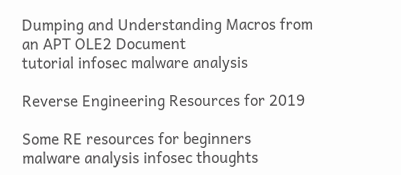Dumping and Understanding Macros from an APT OLE2 Document
tutorial infosec malware analysis

Reverse Engineering Resources for 2019

Some RE resources for beginners
malware analysis infosec thoughts